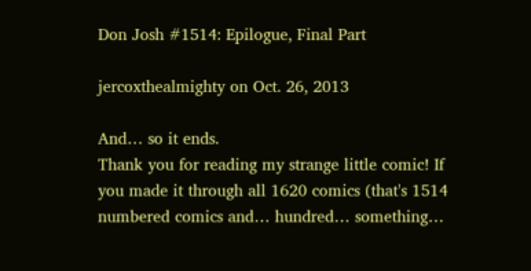Don Josh #1514: Epilogue, Final Part

jercoxthealmighty on Oct. 26, 2013

And… so it ends.
Thank you for reading my strange little comic! If you made it through all 1620 comics (that's 1514 numbered comics and… hundred… something…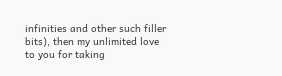infinities and other such filler bits), then my unlimited love to you for taking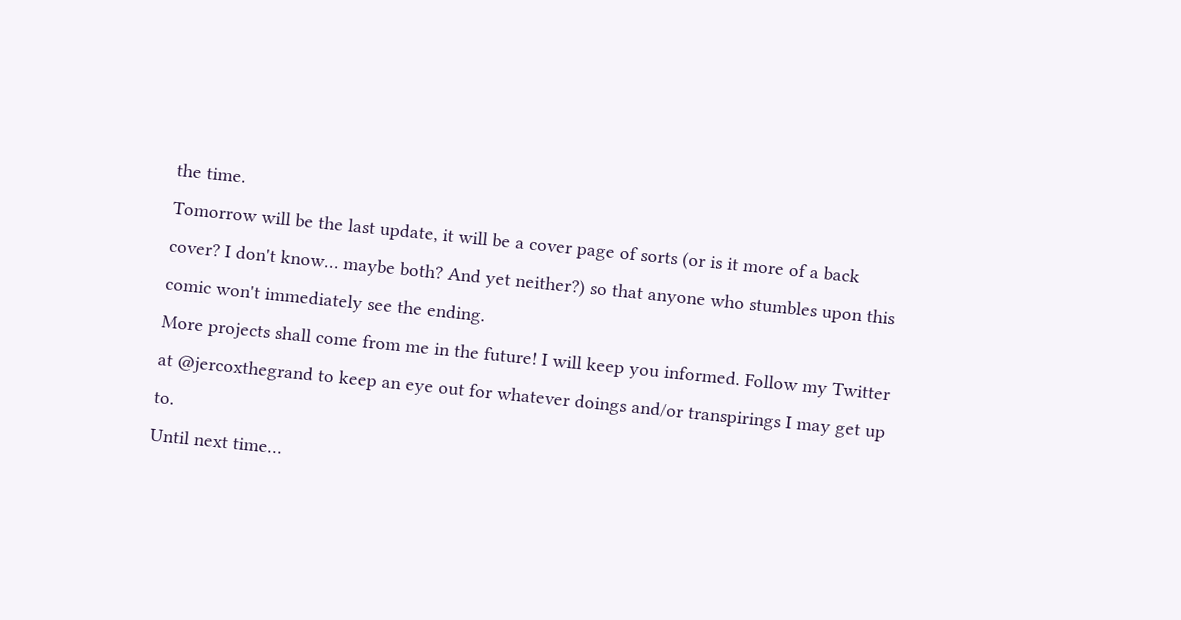the time.
Tomorrow will be the last update, it will be a cover page of sorts (or is it more of a back cover? I don't know… maybe both? And yet neither?) so that anyone who stumbles upon this comic won't immediately see the ending.
More projects shall come from me in the future! I will keep you informed. Follow my Twitter at @jercoxthegrand to keep an eye out for whatever doings and/or transpirings I may get up to.
Until next time…